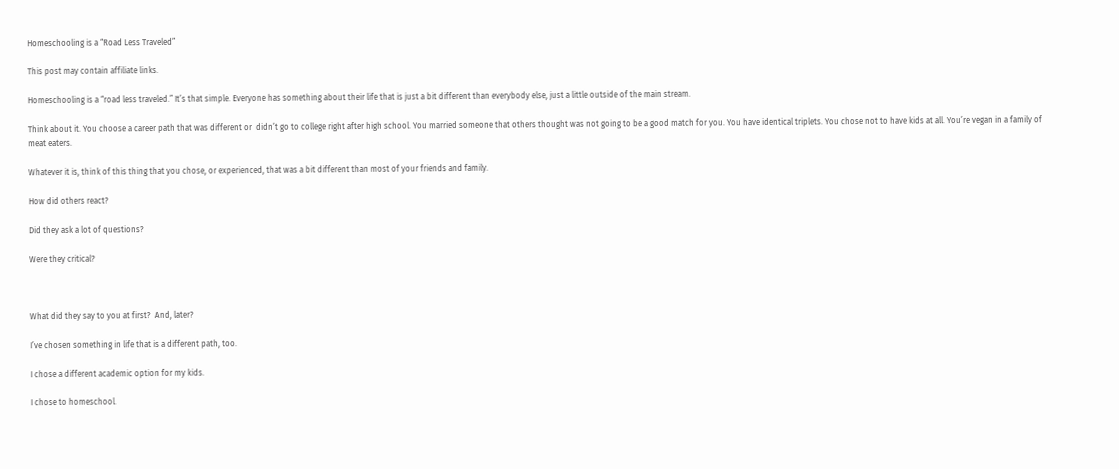Homeschooling is a “Road Less Traveled”

This post may contain affiliate links.

Homeschooling is a “road less traveled.” It’s that simple. Everyone has something about their life that is just a bit different than everybody else, just a little outside of the main stream.

Think about it. You choose a career path that was different or  didn’t go to college right after high school. You married someone that others thought was not going to be a good match for you. You have identical triplets. You chose not to have kids at all. You’re vegan in a family of meat eaters.

Whatever it is, think of this thing that you chose, or experienced, that was a bit different than most of your friends and family.

How did others react?

Did they ask a lot of questions?

Were they critical?



What did they say to you at first?  And, later?

I’ve chosen something in life that is a different path, too.

I chose a different academic option for my kids.

I chose to homeschool.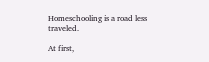Homeschooling is a road less traveled.

At first,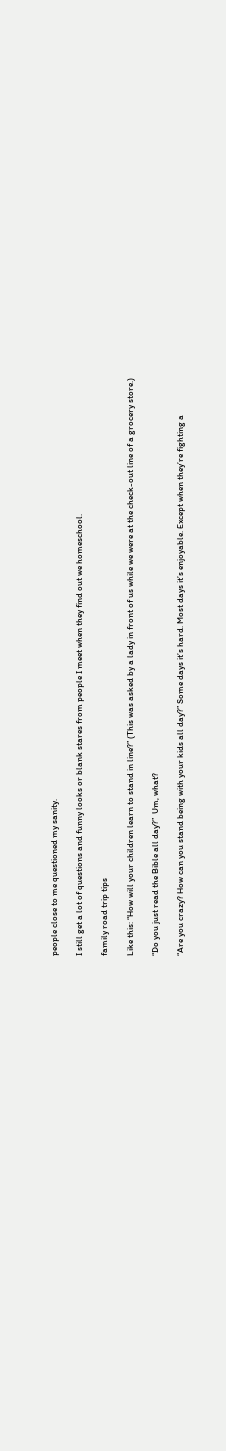people close to me questioned my sanity.

I still get a lot of questions and funny looks or blank stares from people I meet when they find out we homeschool.

family road trip tips

Like this: “How will your children learn to stand in line?” (This was asked by a lady in front of us while we were at the check-out line of a grocery store.)

“Do you just read the Bible all day?”  Um, what?

“Are you crazy? How can you stand being with your kids all day?” Some days it’s hard. Most days it’s enjoyable. Except when they’re fighting a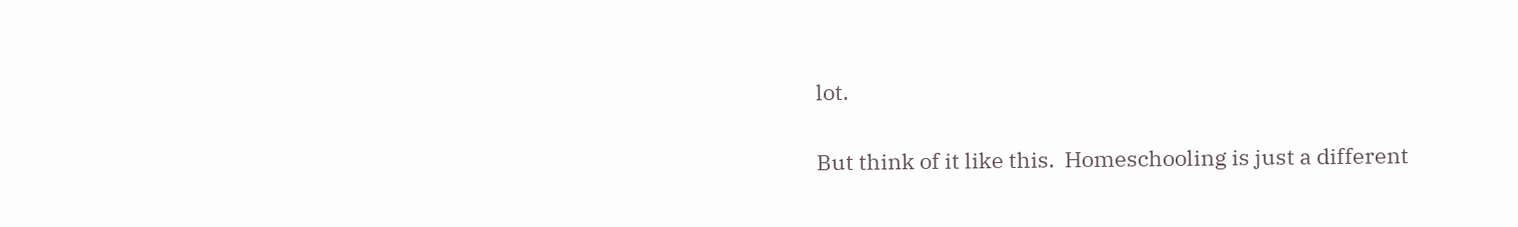lot.

But think of it like this.  Homeschooling is just a different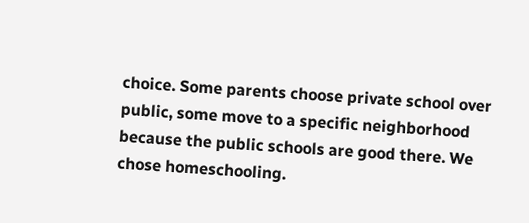choice. Some parents choose private school over public, some move to a specific neighborhood because the public schools are good there. We chose homeschooling.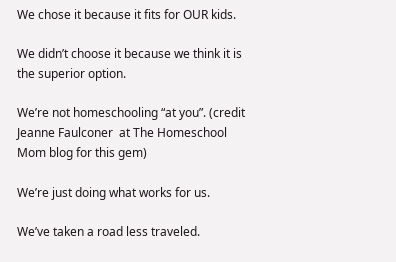We chose it because it fits for OUR kids.

We didn’t choose it because we think it is the superior option.

We’re not homeschooling “at you”. (credit Jeanne Faulconer  at The Homeschool Mom blog for this gem)

We’re just doing what works for us.

We’ve taken a road less traveled.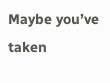Maybe you’ve taken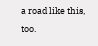a road like this, too.